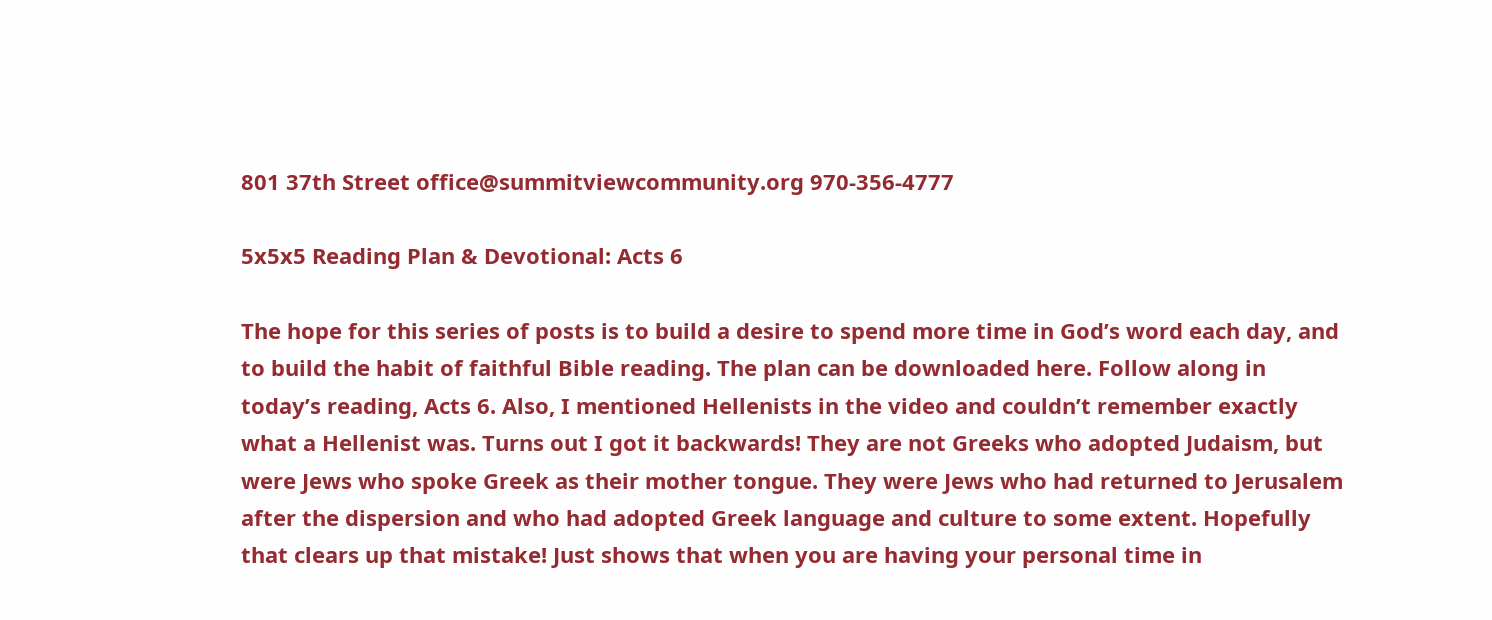801 37th Street office@summitviewcommunity.org 970-356-4777

5x5x5 Reading Plan & Devotional: Acts 6

The hope for this series of posts is to build a desire to spend more time in God’s word each day, and to build the habit of faithful Bible reading. The plan can be downloaded here. Follow along in today’s reading, Acts 6. Also, I mentioned Hellenists in the video and couldn’t remember exactly what a Hellenist was. Turns out I got it backwards! They are not Greeks who adopted Judaism, but were Jews who spoke Greek as their mother tongue. They were Jews who had returned to Jerusalem after the dispersion and who had adopted Greek language and culture to some extent. Hopefully that clears up that mistake! Just shows that when you are having your personal time in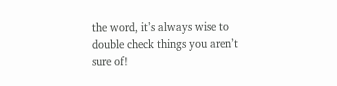the word, it’s always wise to double check things you aren’t sure of!